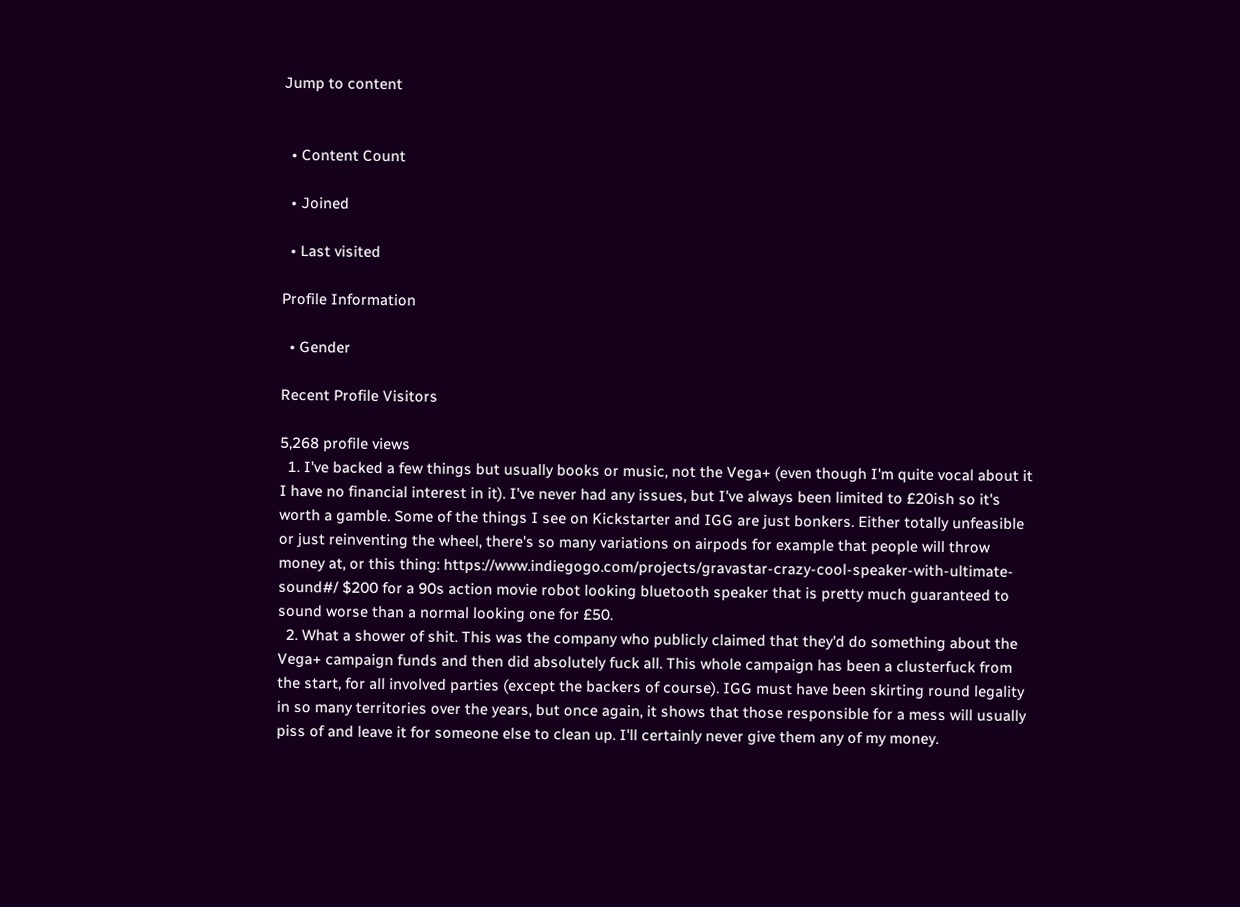Jump to content


  • Content Count

  • Joined

  • Last visited

Profile Information

  • Gender

Recent Profile Visitors

5,268 profile views
  1. I've backed a few things but usually books or music, not the Vega+ (even though I'm quite vocal about it I have no financial interest in it). I've never had any issues, but I've always been limited to £20ish so it's worth a gamble. Some of the things I see on Kickstarter and IGG are just bonkers. Either totally unfeasible or just reinventing the wheel, there's so many variations on airpods for example that people will throw money at, or this thing: https://www.indiegogo.com/projects/gravastar-crazy-cool-speaker-with-ultimate-sound#/ $200 for a 90s action movie robot looking bluetooth speaker that is pretty much guaranteed to sound worse than a normal looking one for £50.
  2. What a shower of shit. This was the company who publicly claimed that they'd do something about the Vega+ campaign funds and then did absolutely fuck all. This whole campaign has been a clusterfuck from the start, for all involved parties (except the backers of course). IGG must have been skirting round legality in so many territories over the years, but once again, it shows that those responsible for a mess will usually piss of and leave it for someone else to clean up. I'll certainly never give them any of my money.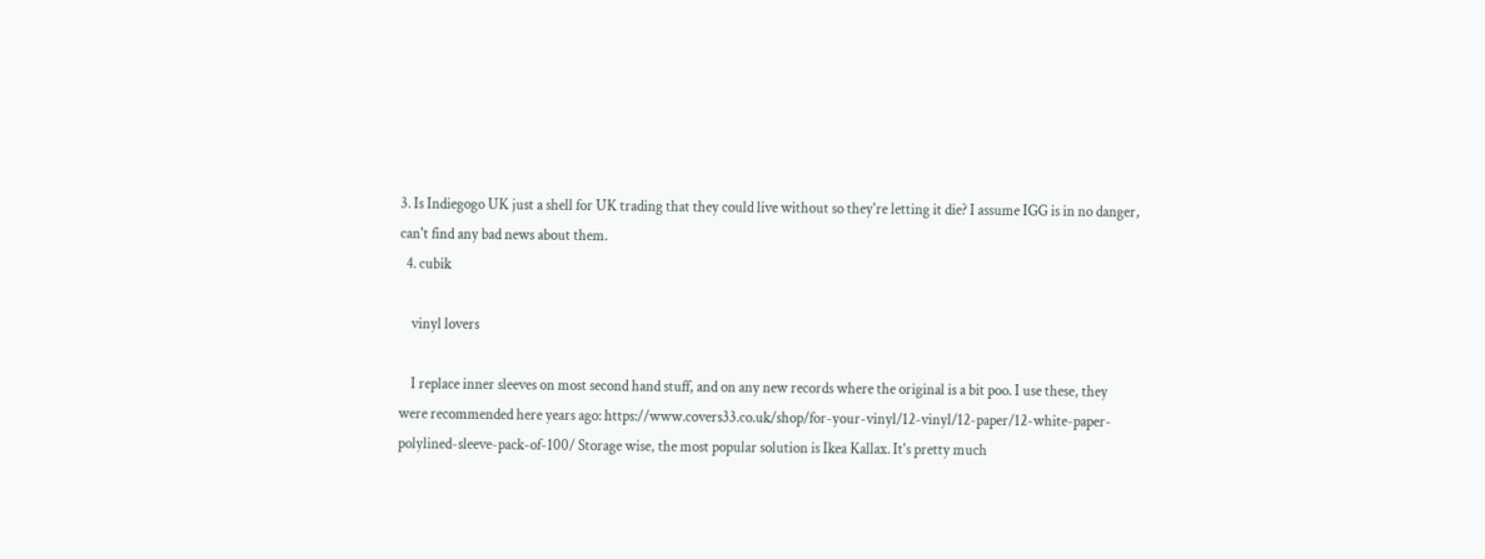3. Is Indiegogo UK just a shell for UK trading that they could live without so they're letting it die? I assume IGG is in no danger, can't find any bad news about them.
  4. cubik

    vinyl lovers

    I replace inner sleeves on most second hand stuff, and on any new records where the original is a bit poo. I use these, they were recommended here years ago: https://www.covers33.co.uk/shop/for-your-vinyl/12-vinyl/12-paper/12-white-paper-polylined-sleeve-pack-of-100/ Storage wise, the most popular solution is Ikea Kallax. It's pretty much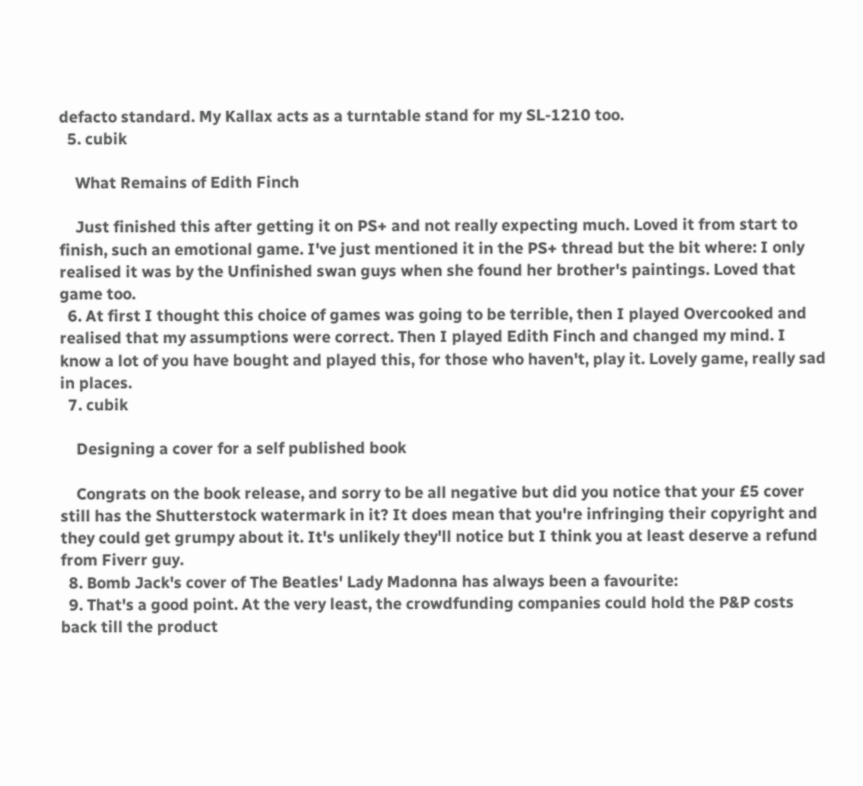defacto standard. My Kallax acts as a turntable stand for my SL-1210 too.
  5. cubik

    What Remains of Edith Finch

    Just finished this after getting it on PS+ and not really expecting much. Loved it from start to finish, such an emotional game. I've just mentioned it in the PS+ thread but the bit where: I only realised it was by the Unfinished swan guys when she found her brother's paintings. Loved that game too.
  6. At first I thought this choice of games was going to be terrible, then I played Overcooked and realised that my assumptions were correct. Then I played Edith Finch and changed my mind. I know a lot of you have bought and played this, for those who haven't, play it. Lovely game, really sad in places.
  7. cubik

    Designing a cover for a self published book

    Congrats on the book release, and sorry to be all negative but did you notice that your £5 cover still has the Shutterstock watermark in it? It does mean that you're infringing their copyright and they could get grumpy about it. It's unlikely they'll notice but I think you at least deserve a refund from Fiverr guy.
  8. Bomb Jack's cover of The Beatles' Lady Madonna has always been a favourite:
  9. That's a good point. At the very least, the crowdfunding companies could hold the P&P costs back till the product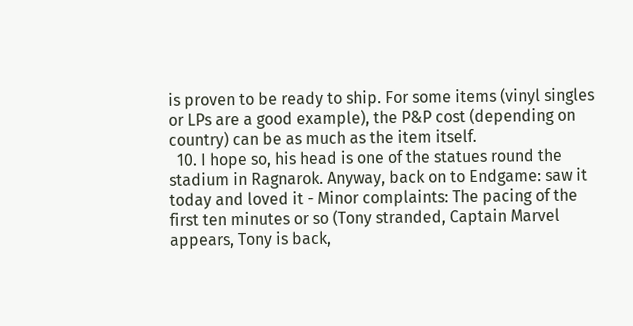is proven to be ready to ship. For some items (vinyl singles or LPs are a good example), the P&P cost (depending on country) can be as much as the item itself.
  10. I hope so, his head is one of the statues round the stadium in Ragnarok. Anyway, back on to Endgame: saw it today and loved it - Minor complaints: The pacing of the first ten minutes or so (Tony stranded, Captain Marvel appears, Tony is back,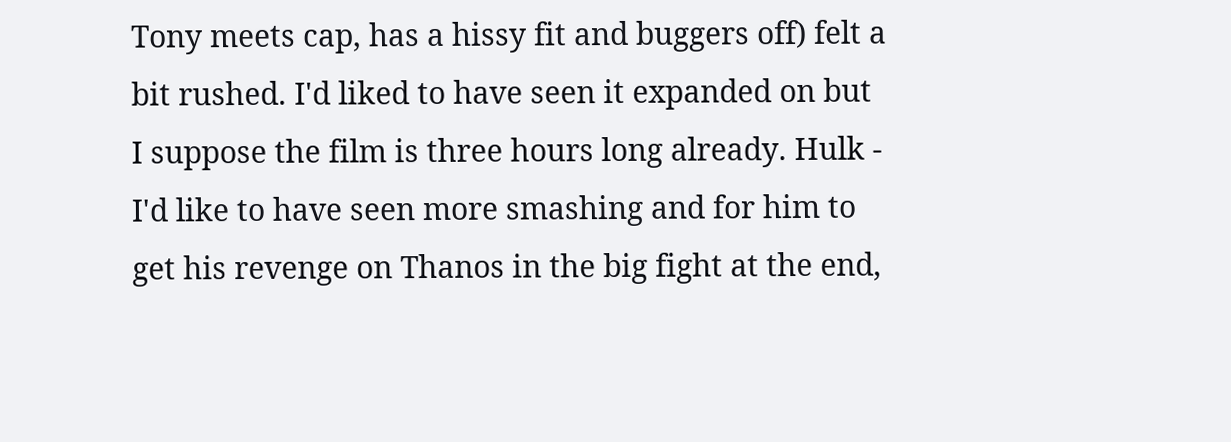Tony meets cap, has a hissy fit and buggers off) felt a bit rushed. I'd liked to have seen it expanded on but I suppose the film is three hours long already. Hulk - I'd like to have seen more smashing and for him to get his revenge on Thanos in the big fight at the end,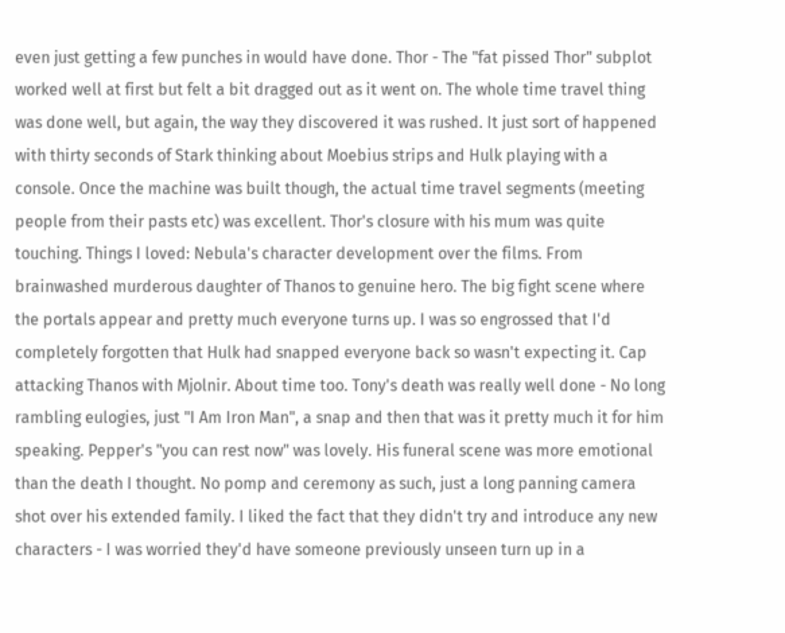even just getting a few punches in would have done. Thor - The "fat pissed Thor" subplot worked well at first but felt a bit dragged out as it went on. The whole time travel thing was done well, but again, the way they discovered it was rushed. It just sort of happened with thirty seconds of Stark thinking about Moebius strips and Hulk playing with a console. Once the machine was built though, the actual time travel segments (meeting people from their pasts etc) was excellent. Thor's closure with his mum was quite touching. Things I loved: Nebula's character development over the films. From brainwashed murderous daughter of Thanos to genuine hero. The big fight scene where the portals appear and pretty much everyone turns up. I was so engrossed that I'd completely forgotten that Hulk had snapped everyone back so wasn't expecting it. Cap attacking Thanos with Mjolnir. About time too. Tony's death was really well done - No long rambling eulogies, just "I Am Iron Man", a snap and then that was it pretty much it for him speaking. Pepper's "you can rest now" was lovely. His funeral scene was more emotional than the death I thought. No pomp and ceremony as such, just a long panning camera shot over his extended family. I liked the fact that they didn't try and introduce any new characters - I was worried they'd have someone previously unseen turn up in a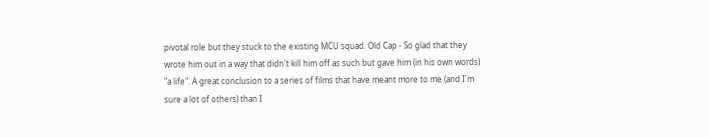pivotal role but they stuck to the existing MCU squad. Old Cap - So glad that they wrote him out in a way that didn't kill him off as such but gave him (in his own words) "a life". A great conclusion to a series of films that have meant more to me (and I'm sure a lot of others) than I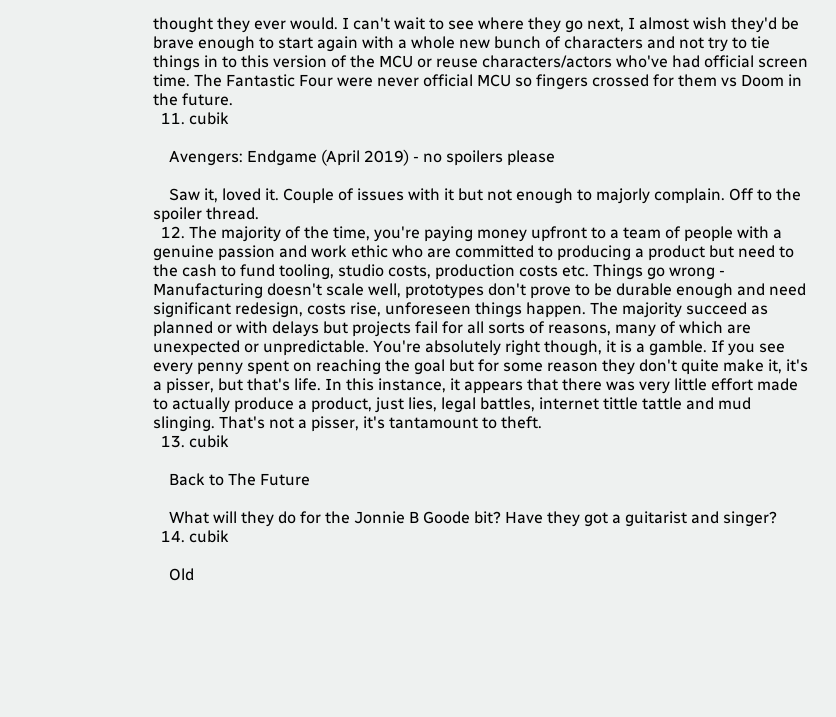thought they ever would. I can't wait to see where they go next, I almost wish they'd be brave enough to start again with a whole new bunch of characters and not try to tie things in to this version of the MCU or reuse characters/actors who've had official screen time. The Fantastic Four were never official MCU so fingers crossed for them vs Doom in the future.
  11. cubik

    Avengers: Endgame (April 2019) - no spoilers please

    Saw it, loved it. Couple of issues with it but not enough to majorly complain. Off to the spoiler thread.
  12. The majority of the time, you're paying money upfront to a team of people with a genuine passion and work ethic who are committed to producing a product but need to the cash to fund tooling, studio costs, production costs etc. Things go wrong - Manufacturing doesn't scale well, prototypes don't prove to be durable enough and need significant redesign, costs rise, unforeseen things happen. The majority succeed as planned or with delays but projects fail for all sorts of reasons, many of which are unexpected or unpredictable. You're absolutely right though, it is a gamble. If you see every penny spent on reaching the goal but for some reason they don't quite make it, it's a pisser, but that's life. In this instance, it appears that there was very little effort made to actually produce a product, just lies, legal battles, internet tittle tattle and mud slinging. That's not a pisser, it's tantamount to theft.
  13. cubik

    Back to The Future

    What will they do for the Jonnie B Goode bit? Have they got a guitarist and singer?
  14. cubik

    Old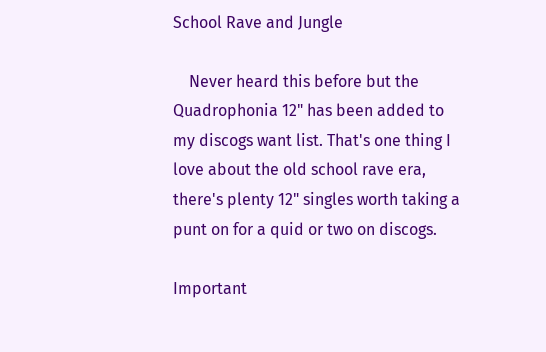School Rave and Jungle

    Never heard this before but the Quadrophonia 12" has been added to my discogs want list. That's one thing I love about the old school rave era, there's plenty 12" singles worth taking a punt on for a quid or two on discogs.

Important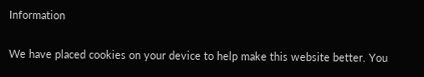Information

We have placed cookies on your device to help make this website better. You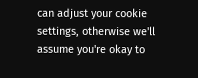can adjust your cookie settings, otherwise we'll assume you're okay to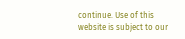continue. Use of this website is subject to our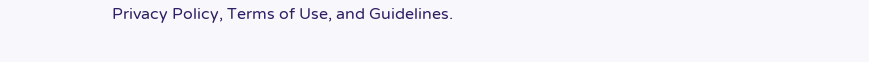Privacy Policy, Terms of Use, and Guidelines.